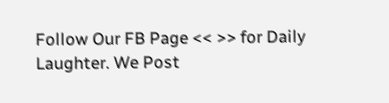Follow Our FB Page << >> for Daily Laughter. We Post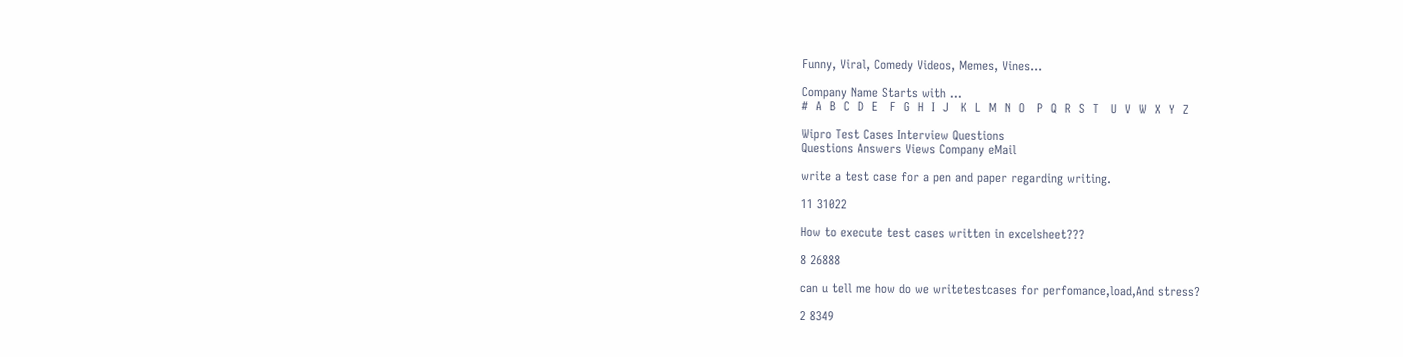Funny, Viral, Comedy Videos, Memes, Vines...

Company Name Starts with ...
#  A  B  C  D  E   F  G  H  I  J   K  L  M  N  O   P  Q  R  S  T   U  V  W  X  Y  Z

Wipro Test Cases Interview Questions
Questions Answers Views Company eMail

write a test case for a pen and paper regarding writing.

11 31022

How to execute test cases written in excelsheet???

8 26888

can u tell me how do we writetestcases for perfomance,load,And stress?

2 8349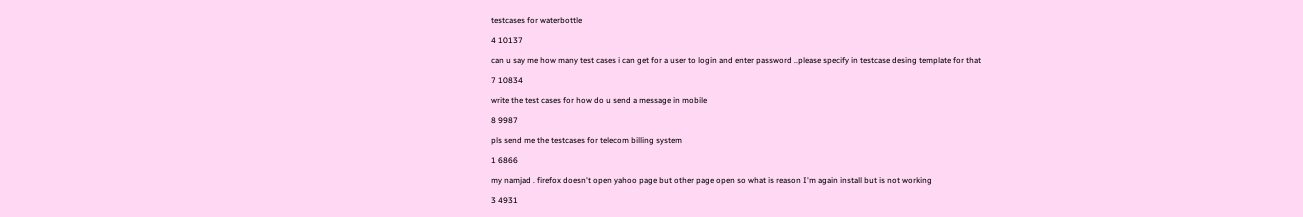testcases for waterbottle

4 10137

can u say me how many test cases i can get for a user to login and enter password ..please specify in testcase desing template for that

7 10834

write the test cases for how do u send a message in mobile

8 9987

pls send me the testcases for telecom billing system

1 6866

my namjad . firefox doesn't open yahoo page but other page open so what is reason I'm again install but is not working

3 4931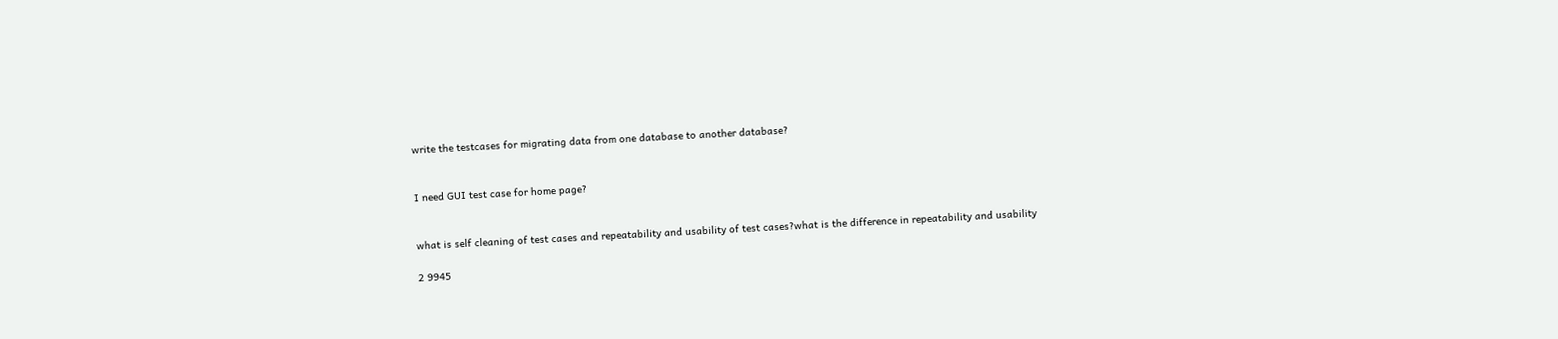write the testcases for migrating data from one database to another database?


I need GUI test case for home page?


what is self cleaning of test cases and repeatability and usability of test cases?what is the difference in repeatability and usability

2 9945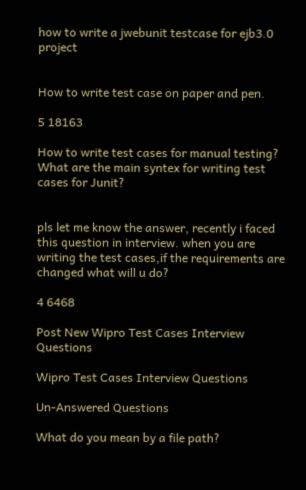how to write a jwebunit testcase for ejb3.0 project


How to write test case on paper and pen.

5 18163

How to write test cases for manual testing? What are the main syntex for writing test cases for Junit?


pls let me know the answer, recently i faced this question in interview. when you are writing the test cases,if the requirements are changed what will u do?

4 6468

Post New Wipro Test Cases Interview Questions

Wipro Test Cases Interview Questions

Un-Answered Questions

What do you mean by a file path?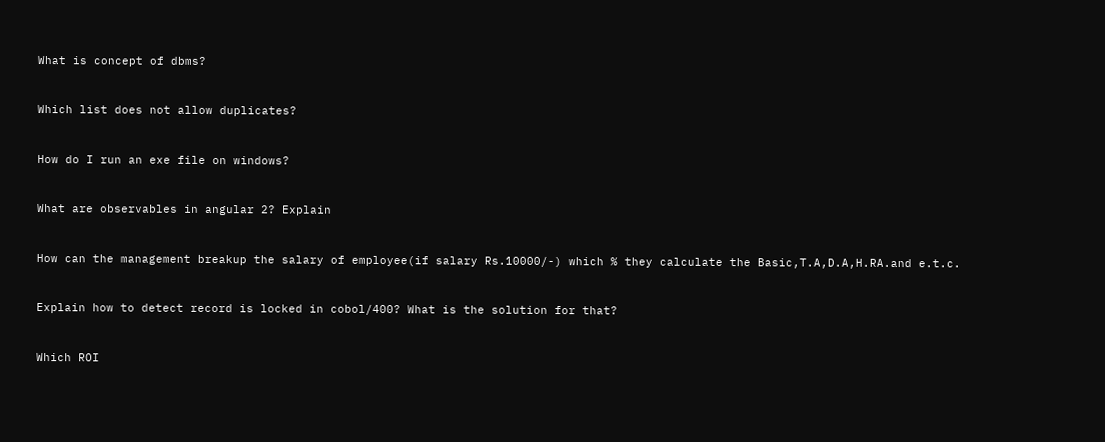What is concept of dbms?


Which list does not allow duplicates?


How do I run an exe file on windows?


What are observables in angular 2? Explain


How can the management breakup the salary of employee(if salary Rs.10000/-) which % they calculate the Basic,T.A,D.A,H.RA.and e.t.c.


Explain how to detect record is locked in cobol/400? What is the solution for that?


Which ROI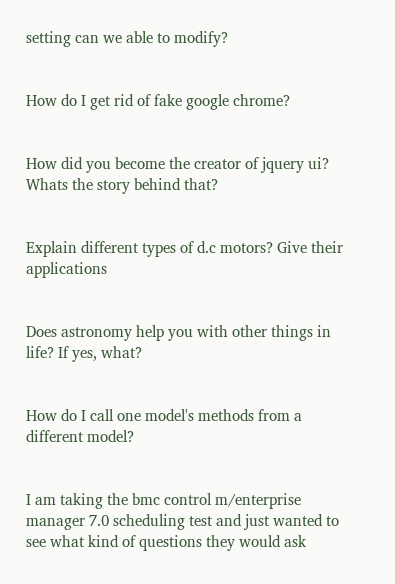setting can we able to modify?


How do I get rid of fake google chrome?


How did you become the creator of jquery ui? Whats the story behind that?


Explain different types of d.c motors? Give their applications


Does astronomy help you with other things in life? If yes, what?


How do I call one model's methods from a different model?


I am taking the bmc control m/enterprise manager 7.0 scheduling test and just wanted to see what kind of questions they would ask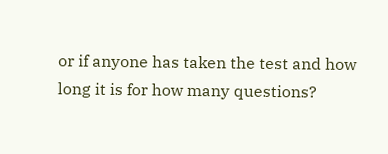or if anyone has taken the test and how long it is for how many questions?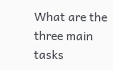What are the three main tasks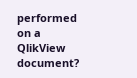performed on a QlikView document?